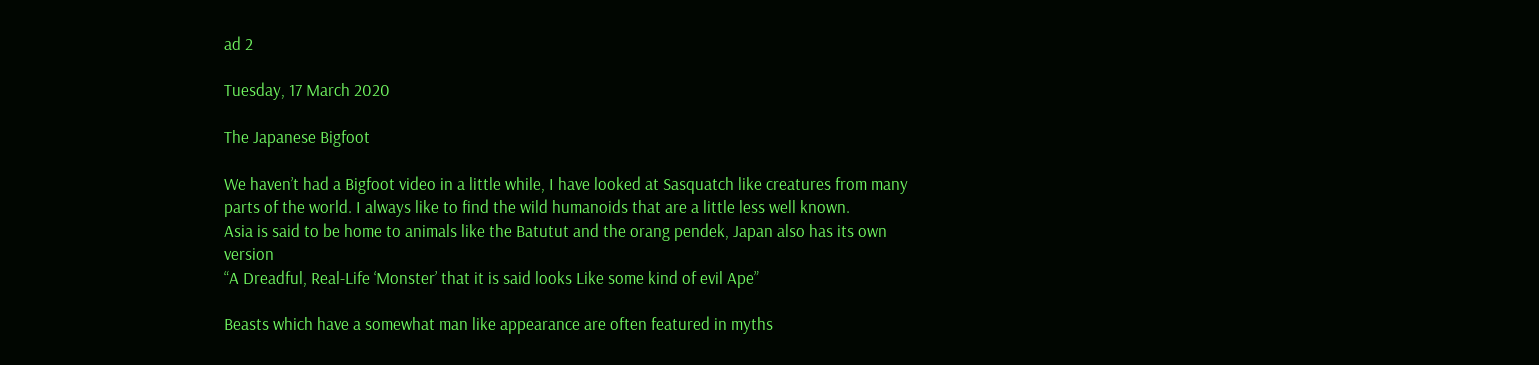ad 2

Tuesday, 17 March 2020

The Japanese Bigfoot

We haven’t had a Bigfoot video in a little while, I have looked at Sasquatch like creatures from many parts of the world. I always like to find the wild humanoids that are a little less well known.
Asia is said to be home to animals like the Batutut and the orang pendek, Japan also has its own version
“A Dreadful, Real-Life ‘Monster’ that it is said looks Like some kind of evil Ape”

Beasts which have a somewhat man like appearance are often featured in myths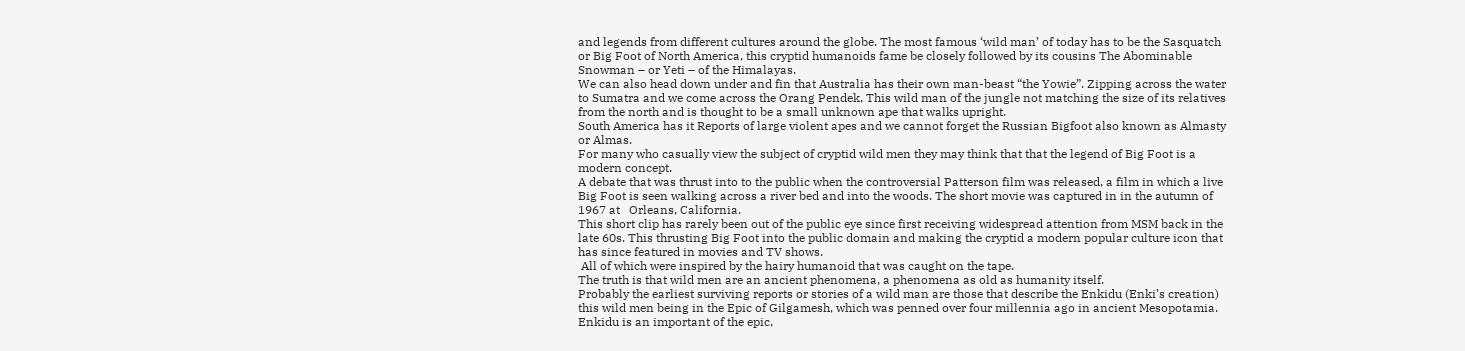and legends from different cultures around the globe. The most famous ‘wild man’ of today has to be the Sasquatch or Big Foot of North America, this cryptid humanoids fame be closely followed by its cousins The Abominable Snowman – or Yeti – of the Himalayas.
We can also head down under and fin that Australia has their own man-beast “the Yowie”. Zipping across the water to Sumatra and we come across the Orang Pendek, This wild man of the jungle not matching the size of its relatives from the north and is thought to be a small unknown ape that walks upright.
South America has it Reports of large violent apes and we cannot forget the Russian Bigfoot also known as Almasty or Almas.
For many who casually view the subject of cryptid wild men they may think that that the legend of Big Foot is a modern concept.
A debate that was thrust into to the public when the controversial Patterson film was released, a film in which a live Big Foot is seen walking across a river bed and into the woods. The short movie was captured in in the autumn of 1967 at   Orleans, California.
This short clip has rarely been out of the public eye since first receiving widespread attention from MSM back in the late 60s. This thrusting Big Foot into the public domain and making the cryptid a modern popular culture icon that has since featured in movies and TV shows.
 All of which were inspired by the hairy humanoid that was caught on the tape.
The truth is that wild men are an ancient phenomena, a phenomena as old as humanity itself.
Probably the earliest surviving reports or stories of a wild man are those that describe the Enkidu (Enki’s creation) this wild men being in the Epic of Gilgamesh, which was penned over four millennia ago in ancient Mesopotamia.
Enkidu is an important of the epic,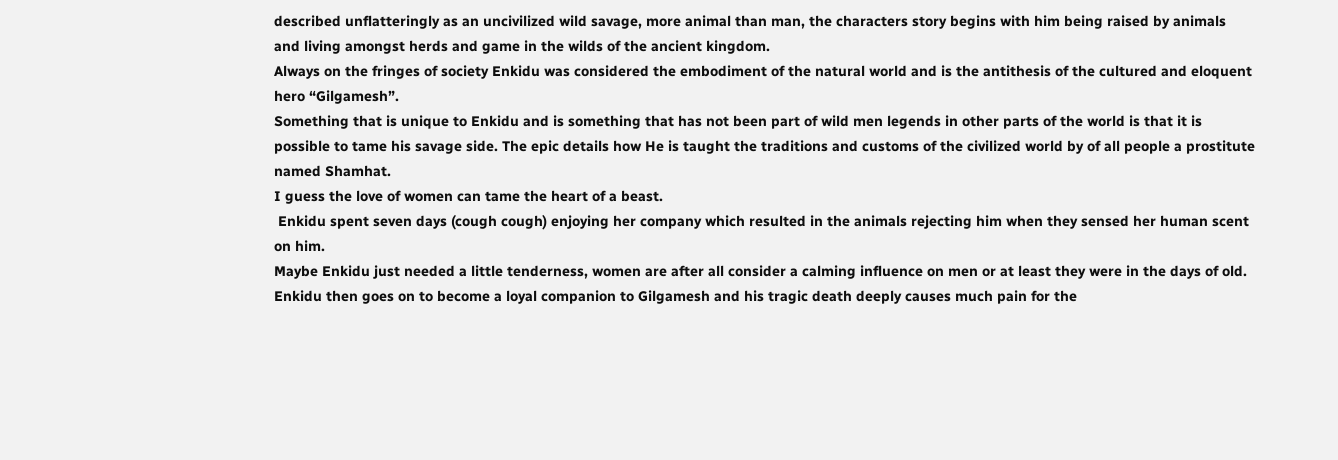described unflatteringly as an uncivilized wild savage, more animal than man, the characters story begins with him being raised by animals and living amongst herds and game in the wilds of the ancient kingdom.
Always on the fringes of society Enkidu was considered the embodiment of the natural world and is the antithesis of the cultured and eloquent hero “Gilgamesh”.
Something that is unique to Enkidu and is something that has not been part of wild men legends in other parts of the world is that it is possible to tame his savage side. The epic details how He is taught the traditions and customs of the civilized world by of all people a prostitute named Shamhat.
I guess the love of women can tame the heart of a beast.
 Enkidu spent seven days (cough cough) enjoying her company which resulted in the animals rejecting him when they sensed her human scent on him.
Maybe Enkidu just needed a little tenderness, women are after all consider a calming influence on men or at least they were in the days of old.
Enkidu then goes on to become a loyal companion to Gilgamesh and his tragic death deeply causes much pain for the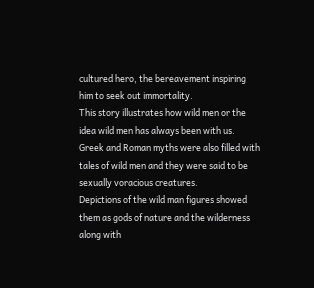cultured hero, the bereavement inspiring him to seek out immortality.
This story illustrates how wild men or the idea wild men has always been with us.
Greek and Roman myths were also filled with tales of wild men and they were said to be sexually voracious creatures.
Depictions of the wild man figures showed them as gods of nature and the wilderness along with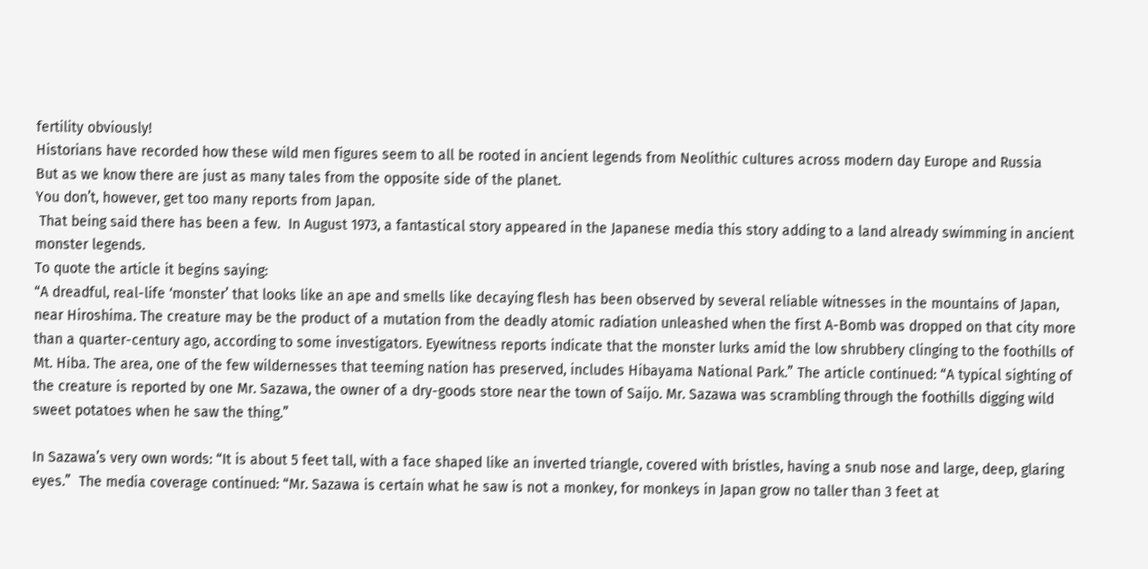fertility obviously!
Historians have recorded how these wild men figures seem to all be rooted in ancient legends from Neolithic cultures across modern day Europe and Russia
But as we know there are just as many tales from the opposite side of the planet.
You don’t, however, get too many reports from Japan.
 That being said there has been a few.  In August 1973, a fantastical story appeared in the Japanese media this story adding to a land already swimming in ancient monster legends.
To quote the article it begins saying:
“A dreadful, real-life ‘monster’ that looks like an ape and smells like decaying flesh has been observed by several reliable witnesses in the mountains of Japan, near Hiroshima. The creature may be the product of a mutation from the deadly atomic radiation unleashed when the first A-Bomb was dropped on that city more than a quarter-century ago, according to some investigators. Eyewitness reports indicate that the monster lurks amid the low shrubbery clinging to the foothills of Mt. Hiba. The area, one of the few wildernesses that teeming nation has preserved, includes Hibayama National Park.” The article continued: “A typical sighting of the creature is reported by one Mr. Sazawa, the owner of a dry-goods store near the town of Saijo. Mr. Sazawa was scrambling through the foothills digging wild sweet potatoes when he saw the thing.”

In Sazawa’s very own words: “It is about 5 feet tall, with a face shaped like an inverted triangle, covered with bristles, having a snub nose and large, deep, glaring eyes.”  The media coverage continued: “Mr. Sazawa is certain what he saw is not a monkey, for monkeys in Japan grow no taller than 3 feet at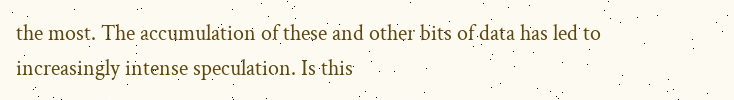the most. The accumulation of these and other bits of data has led to increasingly intense speculation. Is this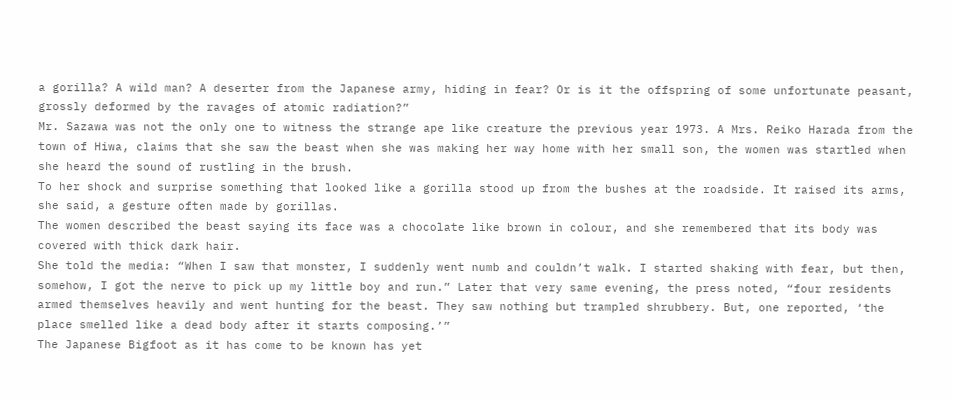a gorilla? A wild man? A deserter from the Japanese army, hiding in fear? Or is it the offspring of some unfortunate peasant, grossly deformed by the ravages of atomic radiation?”
Mr. Sazawa was not the only one to witness the strange ape like creature the previous year 1973. A Mrs. Reiko Harada from the town of Hiwa, claims that she saw the beast when she was making her way home with her small son, the women was startled when she heard the sound of rustling in the brush.
To her shock and surprise something that looked like a gorilla stood up from the bushes at the roadside. It raised its arms, she said, a gesture often made by gorillas.
The women described the beast saying its face was a chocolate like brown in colour, and she remembered that its body was covered with thick dark hair.
She told the media: “When I saw that monster, I suddenly went numb and couldn’t walk. I started shaking with fear, but then, somehow, I got the nerve to pick up my little boy and run.” Later that very same evening, the press noted, “four residents armed themselves heavily and went hunting for the beast. They saw nothing but trampled shrubbery. But, one reported, ‘the place smelled like a dead body after it starts composing.’”
The Japanese Bigfoot as it has come to be known has yet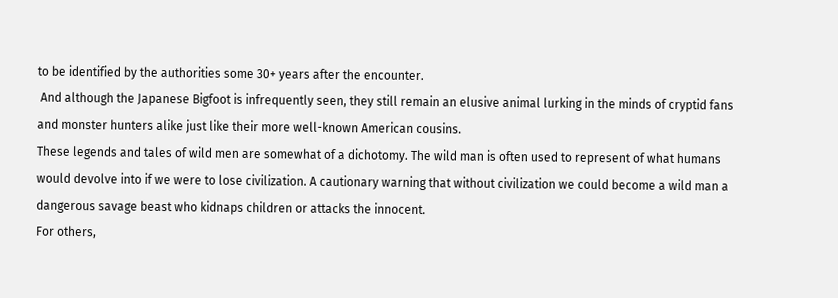to be identified by the authorities some 30+ years after the encounter.
 And although the Japanese Bigfoot is infrequently seen, they still remain an elusive animal lurking in the minds of cryptid fans and monster hunters alike just like their more well-known American cousins.
These legends and tales of wild men are somewhat of a dichotomy. The wild man is often used to represent of what humans would devolve into if we were to lose civilization. A cautionary warning that without civilization we could become a wild man a dangerous savage beast who kidnaps children or attacks the innocent.
For others,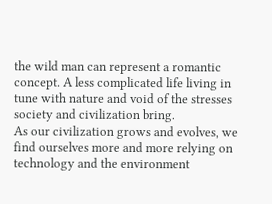the wild man can represent a romantic concept. A less complicated life living in tune with nature and void of the stresses society and civilization bring.
As our civilization grows and evolves, we find ourselves more and more relying on technology and the environment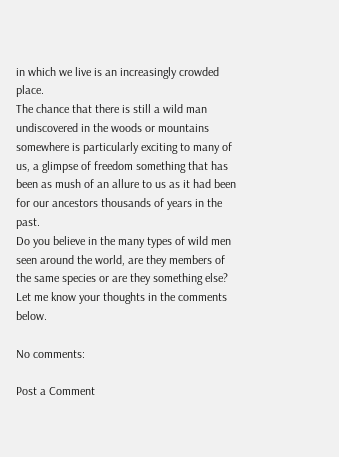in which we live is an increasingly crowded place.
The chance that there is still a wild man undiscovered in the woods or mountains somewhere is particularly exciting to many of us, a glimpse of freedom something that has been as mush of an allure to us as it had been for our ancestors thousands of years in the past.
Do you believe in the many types of wild men seen around the world, are they members of the same species or are they something else?
Let me know your thoughts in the comments below.

No comments:

Post a Comment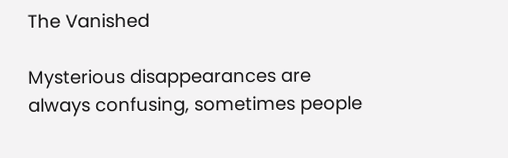The Vanished

Mysterious disappearances are always confusing, sometimes people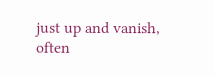just up and vanish, often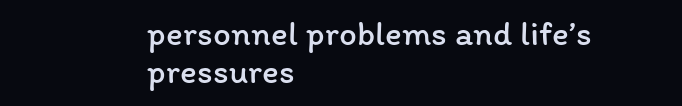personnel problems and life’s pressures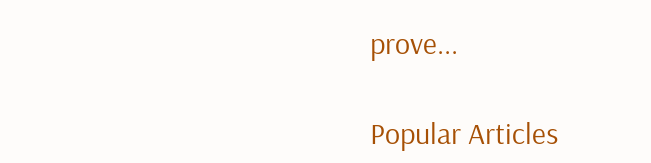prove...

Popular Articles